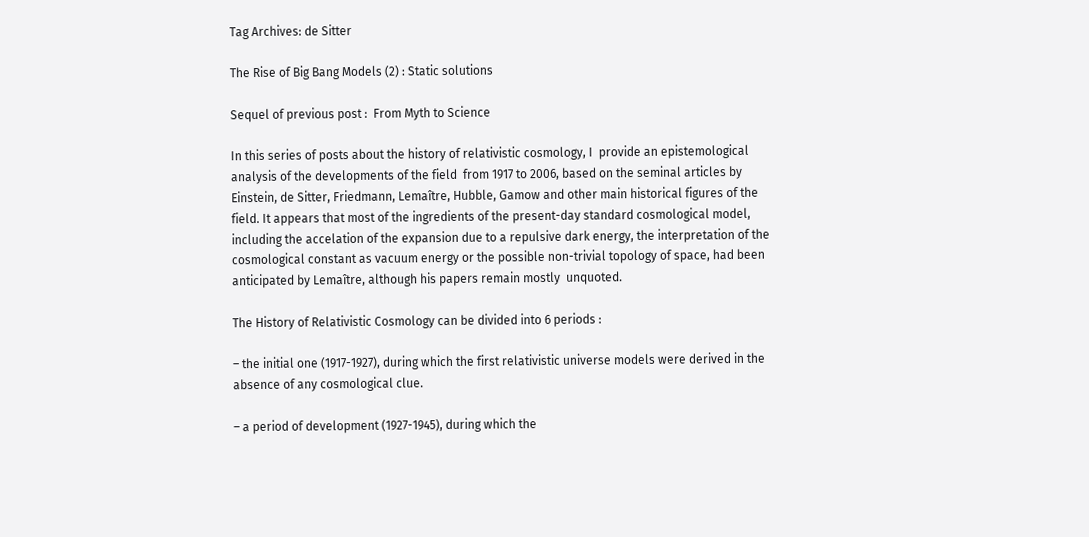Tag Archives: de Sitter

The Rise of Big Bang Models (2) : Static solutions

Sequel of previous post :  From Myth to Science

In this series of posts about the history of relativistic cosmology, I  provide an epistemological analysis of the developments of the field  from 1917 to 2006, based on the seminal articles by Einstein, de Sitter, Friedmann, Lemaître, Hubble, Gamow and other main historical figures of the field. It appears that most of the ingredients of the present-day standard cosmological model, including the accelation of the expansion due to a repulsive dark energy, the interpretation of the cosmological constant as vacuum energy or the possible non-trivial topology of space, had been anticipated by Lemaître, although his papers remain mostly  unquoted.

The History of Relativistic Cosmology can be divided into 6 periods :

– the initial one (1917-1927), during which the first relativistic universe models were derived in the absence of any cosmological clue.

– a period of development (1927-1945), during which the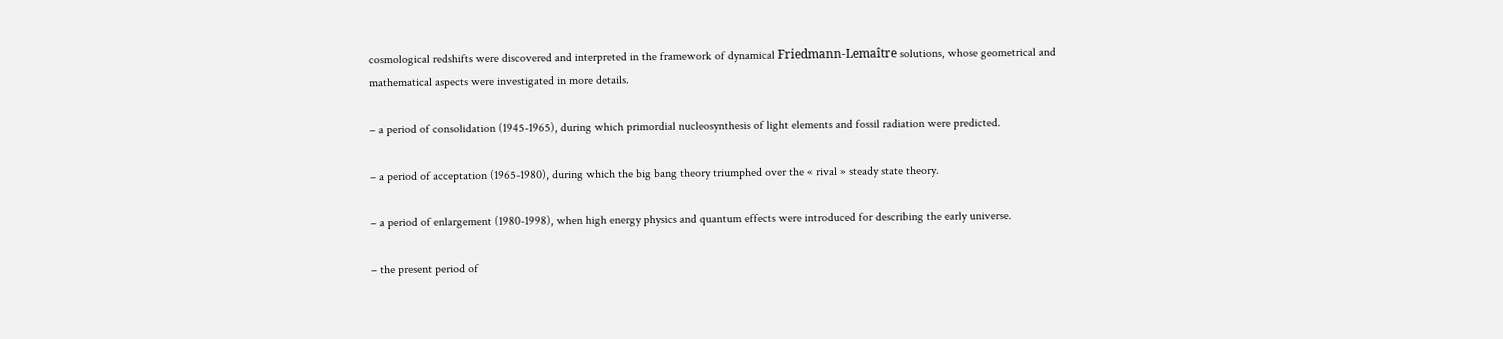cosmological redshifts were discovered and interpreted in the framework of dynamical Friedmann-Lemaître solutions, whose geometrical and mathematical aspects were investigated in more details.

– a period of consolidation (1945-1965), during which primordial nucleosynthesis of light elements and fossil radiation were predicted.

– a period of acceptation (1965-1980), during which the big bang theory triumphed over the « rival » steady state theory.

– a period of enlargement (1980-1998), when high energy physics and quantum effects were introduced for describing the early universe.

– the present period of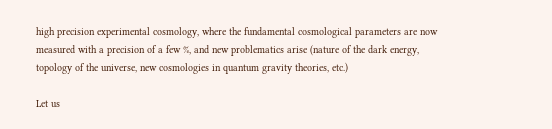high precision experimental cosmology, where the fundamental cosmological parameters are now measured with a precision of a few %, and new problematics arise (nature of the dark energy, topology of the universe, new cosmologies in quantum gravity theories, etc.)

Let us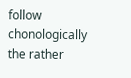follow chonologically the rather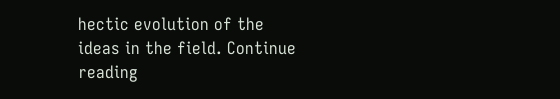hectic evolution of the ideas in the field. Continue reading